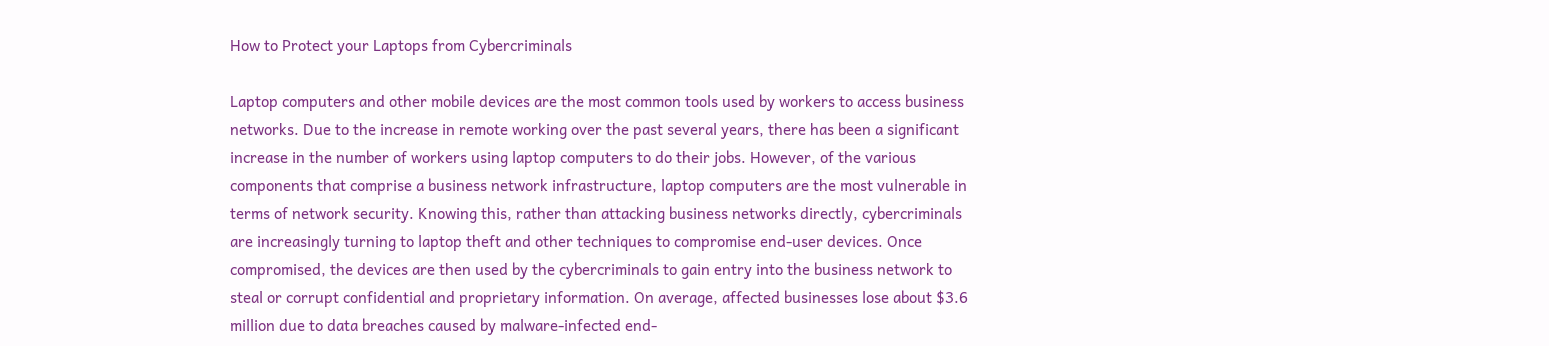How to Protect your Laptops from Cybercriminals

Laptop computers and other mobile devices are the most common tools used by workers to access business networks. Due to the increase in remote working over the past several years, there has been a significant increase in the number of workers using laptop computers to do their jobs. However, of the various components that comprise a business network infrastructure, laptop computers are the most vulnerable in terms of network security. Knowing this, rather than attacking business networks directly, cybercriminals are increasingly turning to laptop theft and other techniques to compromise end-user devices. Once compromised, the devices are then used by the cybercriminals to gain entry into the business network to steal or corrupt confidential and proprietary information. On average, affected businesses lose about $3.6 million due to data breaches caused by malware-infected end-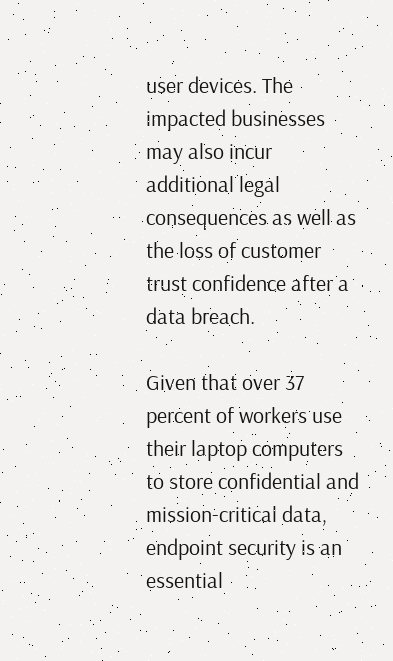user devices. The impacted businesses may also incur additional legal consequences as well as the loss of customer trust confidence after a data breach.

Given that over 37 percent of workers use their laptop computers to store confidential and mission-critical data, endpoint security is an essential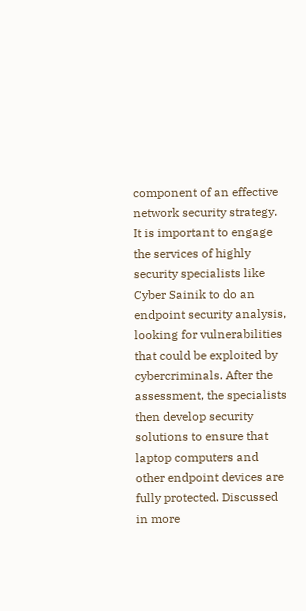component of an effective network security strategy. It is important to engage the services of highly security specialists like Cyber Sainik to do an endpoint security analysis, looking for vulnerabilities that could be exploited by cybercriminals. After the assessment, the specialists then develop security solutions to ensure that laptop computers and other endpoint devices are fully protected. Discussed in more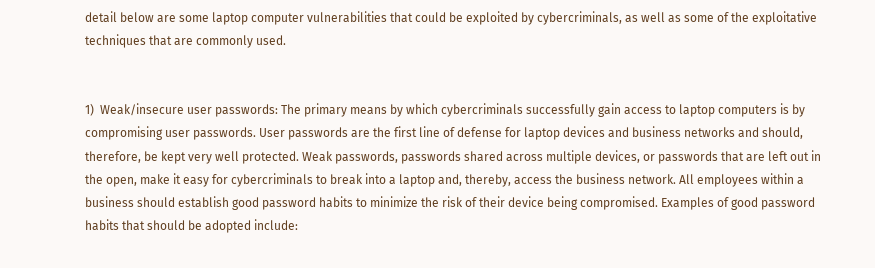detail below are some laptop computer vulnerabilities that could be exploited by cybercriminals, as well as some of the exploitative techniques that are commonly used.


1)  Weak/insecure user passwords: The primary means by which cybercriminals successfully gain access to laptop computers is by compromising user passwords. User passwords are the first line of defense for laptop devices and business networks and should, therefore, be kept very well protected. Weak passwords, passwords shared across multiple devices, or passwords that are left out in the open, make it easy for cybercriminals to break into a laptop and, thereby, access the business network. All employees within a business should establish good password habits to minimize the risk of their device being compromised. Examples of good password habits that should be adopted include: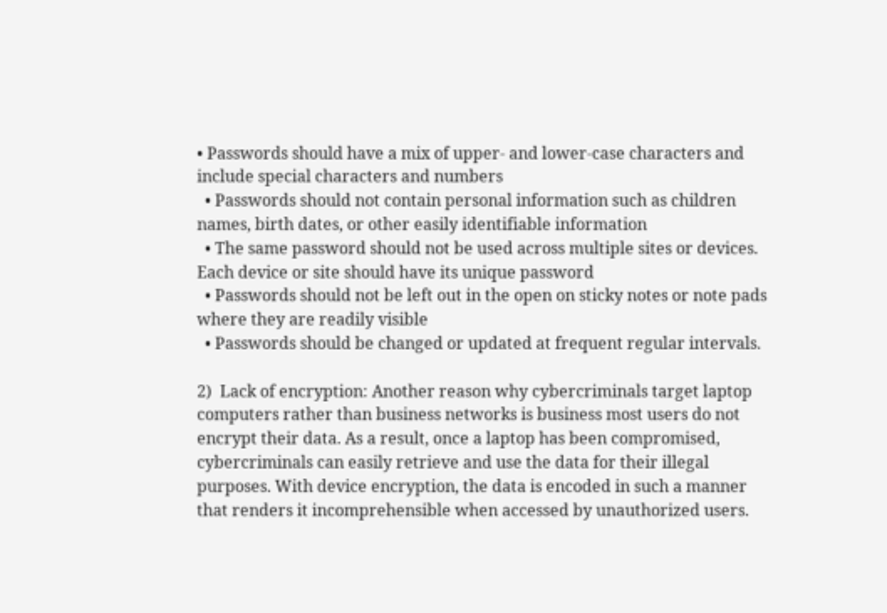• Passwords should have a mix of upper- and lower-case characters and include special characters and numbers
  • Passwords should not contain personal information such as children names, birth dates, or other easily identifiable information
  • The same password should not be used across multiple sites or devices. Each device or site should have its unique password
  • Passwords should not be left out in the open on sticky notes or note pads where they are readily visible
  • Passwords should be changed or updated at frequent regular intervals.

2)  Lack of encryption: Another reason why cybercriminals target laptop computers rather than business networks is business most users do not encrypt their data. As a result, once a laptop has been compromised, cybercriminals can easily retrieve and use the data for their illegal purposes. With device encryption, the data is encoded in such a manner that renders it incomprehensible when accessed by unauthorized users.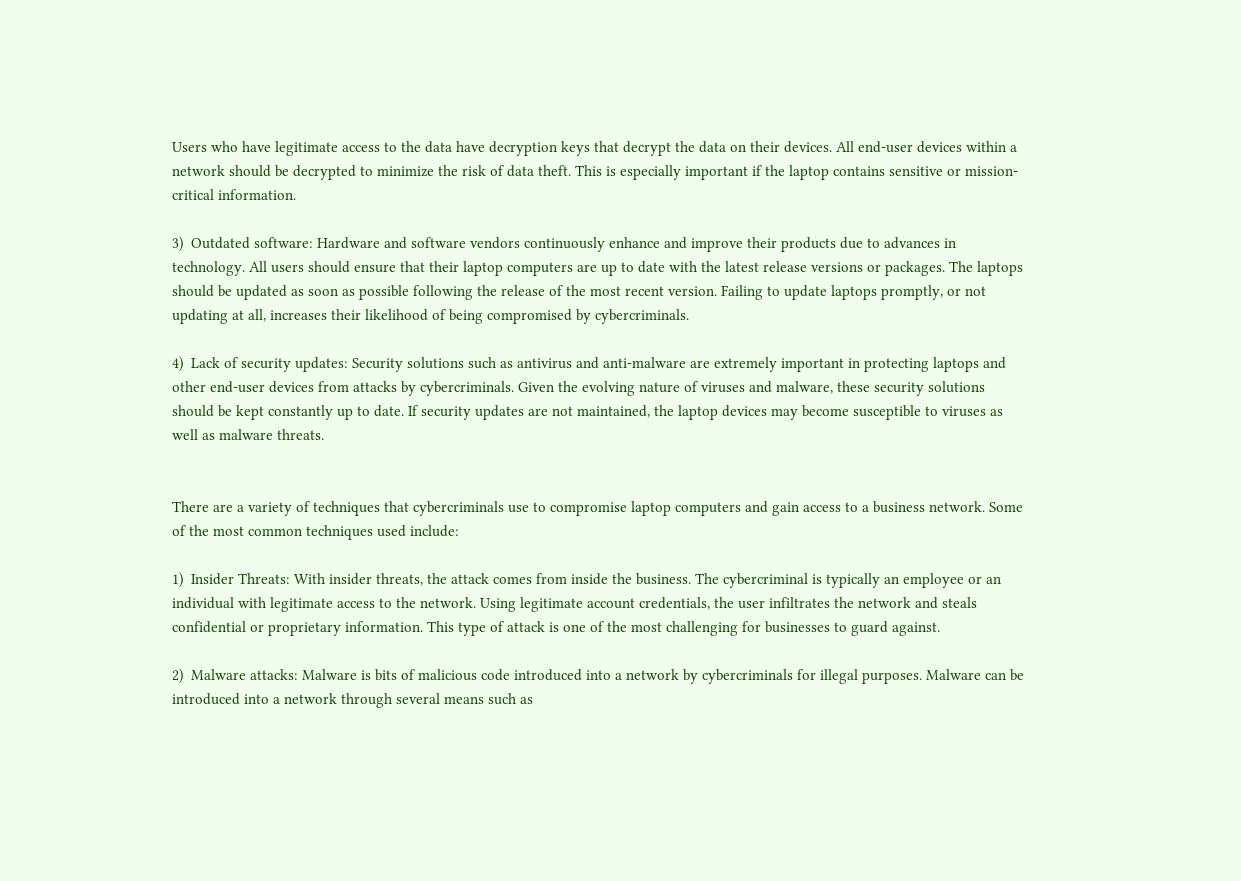Users who have legitimate access to the data have decryption keys that decrypt the data on their devices. All end-user devices within a network should be decrypted to minimize the risk of data theft. This is especially important if the laptop contains sensitive or mission-critical information.

3)  Outdated software: Hardware and software vendors continuously enhance and improve their products due to advances in technology. All users should ensure that their laptop computers are up to date with the latest release versions or packages. The laptops should be updated as soon as possible following the release of the most recent version. Failing to update laptops promptly, or not updating at all, increases their likelihood of being compromised by cybercriminals.

4)  Lack of security updates: Security solutions such as antivirus and anti-malware are extremely important in protecting laptops and other end-user devices from attacks by cybercriminals. Given the evolving nature of viruses and malware, these security solutions should be kept constantly up to date. If security updates are not maintained, the laptop devices may become susceptible to viruses as well as malware threats.


There are a variety of techniques that cybercriminals use to compromise laptop computers and gain access to a business network. Some of the most common techniques used include:

1)  Insider Threats: With insider threats, the attack comes from inside the business. The cybercriminal is typically an employee or an individual with legitimate access to the network. Using legitimate account credentials, the user infiltrates the network and steals confidential or proprietary information. This type of attack is one of the most challenging for businesses to guard against.

2)  Malware attacks: Malware is bits of malicious code introduced into a network by cybercriminals for illegal purposes. Malware can be introduced into a network through several means such as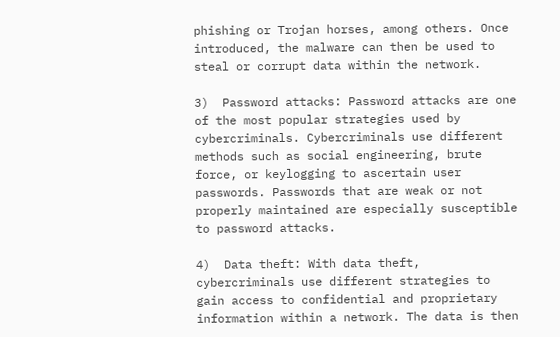phishing or Trojan horses, among others. Once introduced, the malware can then be used to steal or corrupt data within the network.

3)  Password attacks: Password attacks are one of the most popular strategies used by cybercriminals. Cybercriminals use different methods such as social engineering, brute force, or keylogging to ascertain user passwords. Passwords that are weak or not properly maintained are especially susceptible to password attacks.

4)  Data theft: With data theft, cybercriminals use different strategies to gain access to confidential and proprietary information within a network. The data is then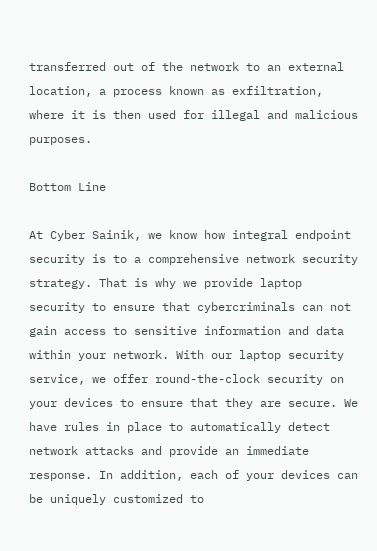transferred out of the network to an external location, a process known as exfiltration, where it is then used for illegal and malicious purposes.

Bottom Line

At Cyber Sainik, we know how integral endpoint security is to a comprehensive network security strategy. That is why we provide laptop security to ensure that cybercriminals can not gain access to sensitive information and data within your network. With our laptop security service, we offer round-the-clock security on your devices to ensure that they are secure. We have rules in place to automatically detect network attacks and provide an immediate response. In addition, each of your devices can be uniquely customized to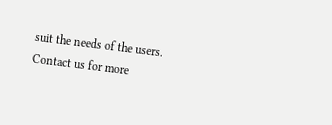suit the needs of the users. Contact us for more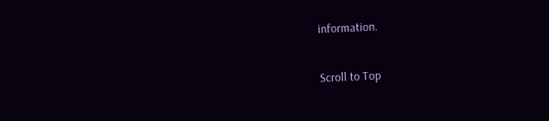information.

Scroll to Top